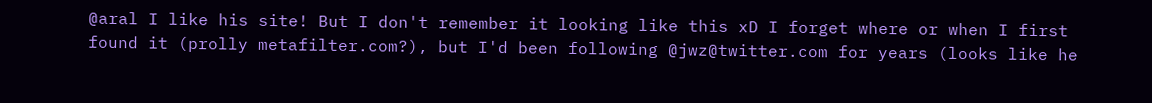@aral I like his site! But I don't remember it looking like this xD I forget where or when I first found it (prolly metafilter.com?), but I'd been following @jwz@twitter.com for years (looks like he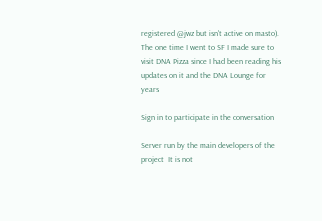registered @jwz but isn't active on masto). The one time I went to SF I made sure to visit DNA Pizza since I had been reading his updates on it and the DNA Lounge for years

Sign in to participate in the conversation

Server run by the main developers of the project  It is not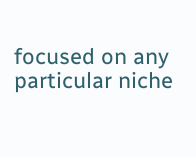focused on any particular niche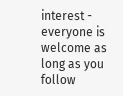interest - everyone is welcome as long as you follow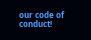our code of conduct!